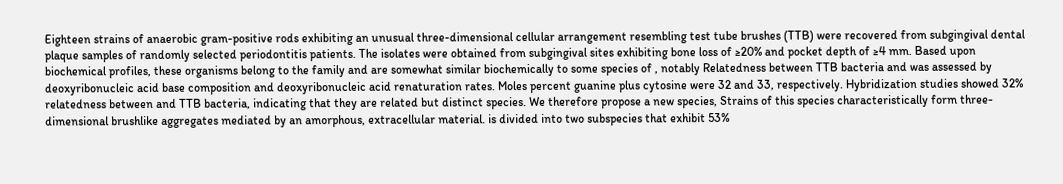Eighteen strains of anaerobic gram-positive rods exhibiting an unusual three-dimensional cellular arrangement resembling test tube brushes (TTB) were recovered from subgingival dental plaque samples of randomly selected periodontitis patients. The isolates were obtained from subgingival sites exhibiting bone loss of ≥20% and pocket depth of ≥4 mm. Based upon biochemical profiles, these organisms belong to the family and are somewhat similar biochemically to some species of , notably Relatedness between TTB bacteria and was assessed by deoxyribonucleic acid base composition and deoxyribonucleic acid renaturation rates. Moles percent guanine plus cytosine were 32 and 33, respectively. Hybridization studies showed 32% relatedness between and TTB bacteria, indicating that they are related but distinct species. We therefore propose a new species, Strains of this species characteristically form three-dimensional brushlike aggregates mediated by an amorphous, extracellular material. is divided into two subspecies that exhibit 53%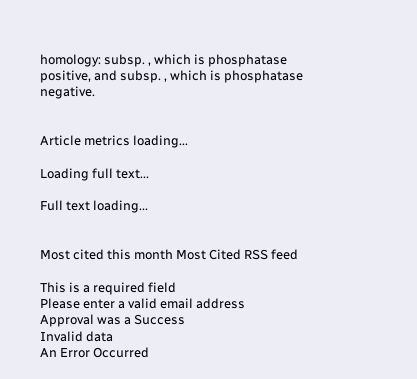homology: subsp. , which is phosphatase positive, and subsp. , which is phosphatase negative.


Article metrics loading...

Loading full text...

Full text loading...


Most cited this month Most Cited RSS feed

This is a required field
Please enter a valid email address
Approval was a Success
Invalid data
An Error Occurred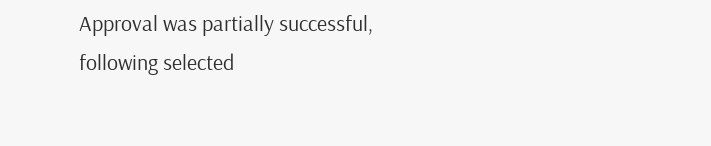Approval was partially successful, following selected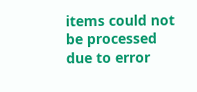items could not be processed due to error